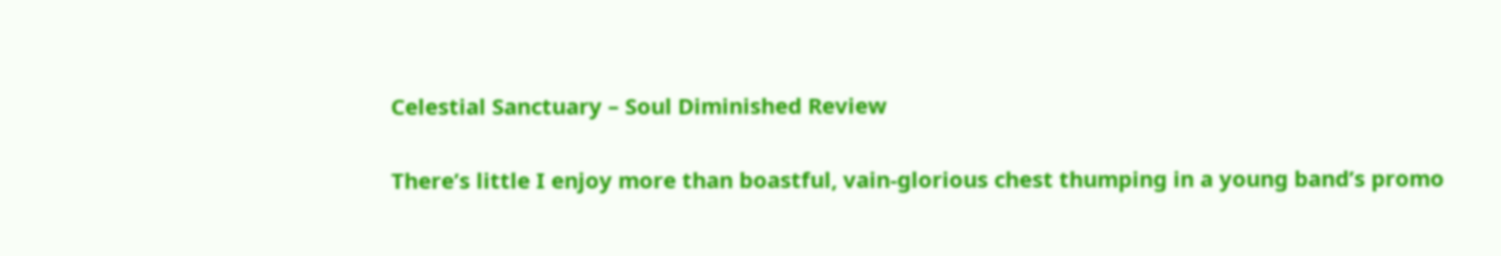Celestial Sanctuary – Soul Diminished Review

There’s little I enjoy more than boastful, vain-glorious chest thumping in a young band’s promo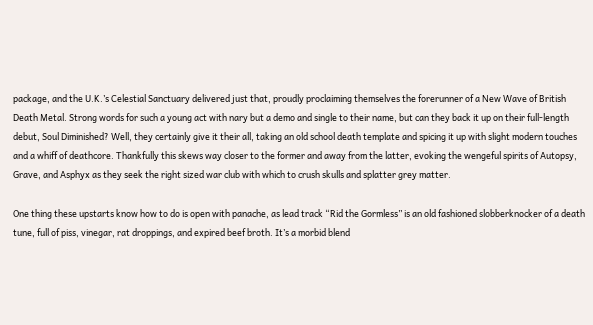package, and the U.K.’s Celestial Sanctuary delivered just that, proudly proclaiming themselves the forerunner of a New Wave of British Death Metal. Strong words for such a young act with nary but a demo and single to their name, but can they back it up on their full-length debut, Soul Diminished? Well, they certainly give it their all, taking an old school death template and spicing it up with slight modern touches and a whiff of deathcore. Thankfully this skews way closer to the former and away from the latter, evoking the wengeful spirits of Autopsy, Grave, and Asphyx as they seek the right sized war club with which to crush skulls and splatter grey matter.

One thing these upstarts know how to do is open with panache, as lead track “Rid the Gormless” is an old fashioned slobberknocker of a death tune, full of piss, vinegar, rat droppings, and expired beef broth. It’s a morbid blend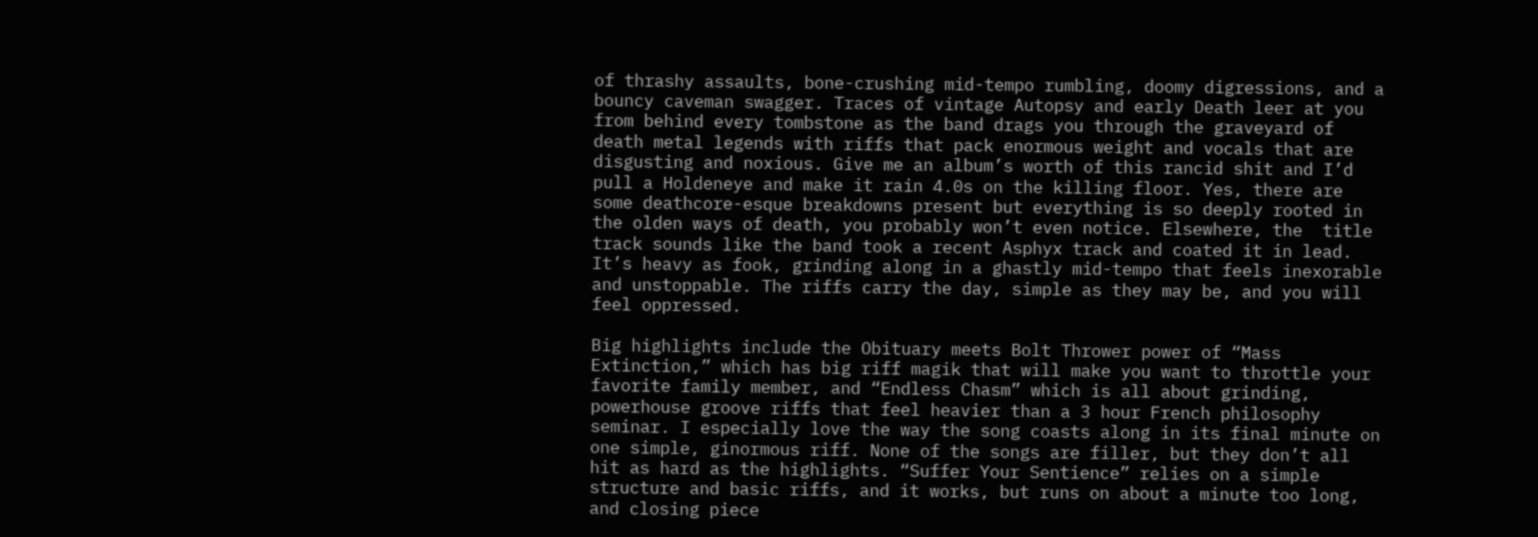of thrashy assaults, bone-crushing mid-tempo rumbling, doomy digressions, and a bouncy caveman swagger. Traces of vintage Autopsy and early Death leer at you from behind every tombstone as the band drags you through the graveyard of death metal legends with riffs that pack enormous weight and vocals that are disgusting and noxious. Give me an album’s worth of this rancid shit and I’d pull a Holdeneye and make it rain 4.0s on the killing floor. Yes, there are some deathcore-esque breakdowns present but everything is so deeply rooted in the olden ways of death, you probably won’t even notice. Elsewhere, the  title track sounds like the band took a recent Asphyx track and coated it in lead. It’s heavy as fook, grinding along in a ghastly mid-tempo that feels inexorable and unstoppable. The riffs carry the day, simple as they may be, and you will feel oppressed.

Big highlights include the Obituary meets Bolt Thrower power of “Mass Extinction,” which has big riff magik that will make you want to throttle your favorite family member, and “Endless Chasm” which is all about grinding, powerhouse groove riffs that feel heavier than a 3 hour French philosophy seminar. I especially love the way the song coasts along in its final minute on one simple, ginormous riff. None of the songs are filler, but they don’t all hit as hard as the highlights. “Suffer Your Sentience” relies on a simple structure and basic riffs, and it works, but runs on about a minute too long, and closing piece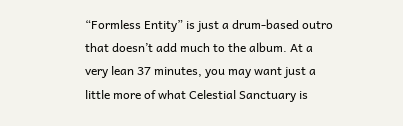“Formless Entity” is just a drum-based outro that doesn’t add much to the album. At a very lean 37 minutes, you may want just a little more of what Celestial Sanctuary is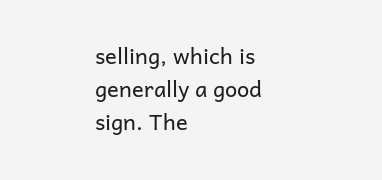selling, which is generally a good sign. The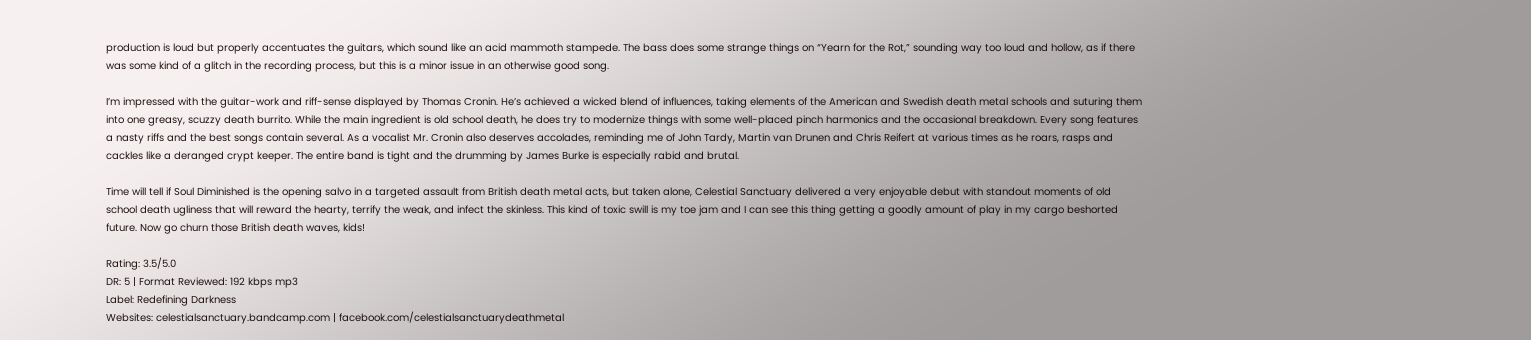production is loud but properly accentuates the guitars, which sound like an acid mammoth stampede. The bass does some strange things on “Yearn for the Rot,” sounding way too loud and hollow, as if there was some kind of a glitch in the recording process, but this is a minor issue in an otherwise good song.

I’m impressed with the guitar-work and riff-sense displayed by Thomas Cronin. He’s achieved a wicked blend of influences, taking elements of the American and Swedish death metal schools and suturing them into one greasy, scuzzy death burrito. While the main ingredient is old school death, he does try to modernize things with some well-placed pinch harmonics and the occasional breakdown. Every song features a nasty riffs and the best songs contain several. As a vocalist Mr. Cronin also deserves accolades, reminding me of John Tardy, Martin van Drunen and Chris Reifert at various times as he roars, rasps and cackles like a deranged crypt keeper. The entire band is tight and the drumming by James Burke is especially rabid and brutal.

Time will tell if Soul Diminished is the opening salvo in a targeted assault from British death metal acts, but taken alone, Celestial Sanctuary delivered a very enjoyable debut with standout moments of old school death ugliness that will reward the hearty, terrify the weak, and infect the skinless. This kind of toxic swill is my toe jam and I can see this thing getting a goodly amount of play in my cargo beshorted future. Now go churn those British death waves, kids!

Rating: 3.5/5.0
DR: 5 | Format Reviewed: 192 kbps mp3
Label: Redefining Darkness
Websites: celestialsanctuary.bandcamp.com | facebook.com/celestialsanctuarydeathmetal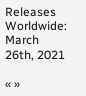Releases Worldwide: March 26th, 2021

« »